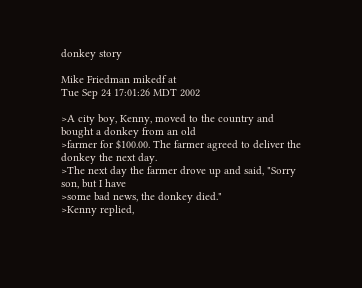donkey story

Mike Friedman mikedf at
Tue Sep 24 17:01:26 MDT 2002

>A city boy, Kenny, moved to the country and bought a donkey from an old
>farmer for $100.00. The farmer agreed to deliver the donkey the next day.
>The next day the farmer drove up and said, "Sorry son, but I have
>some bad news, the donkey died."
>Kenny replied,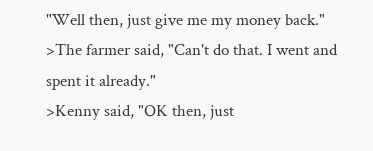"Well then, just give me my money back."
>The farmer said, "Can't do that. I went and spent it already."
>Kenny said, "OK then, just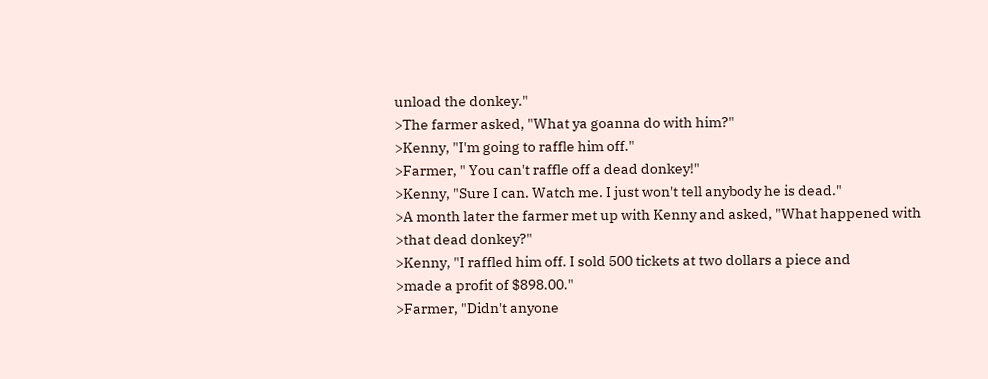unload the donkey."
>The farmer asked, "What ya goanna do with him?"
>Kenny, "I'm going to raffle him off."
>Farmer, " You can't raffle off a dead donkey!"
>Kenny, "Sure I can. Watch me. I just won't tell anybody he is dead."
>A month later the farmer met up with Kenny and asked, "What happened with
>that dead donkey?"
>Kenny, "I raffled him off. I sold 500 tickets at two dollars a piece and
>made a profit of $898.00."
>Farmer, "Didn't anyone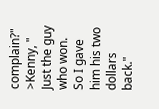complain?"
>Kenny, " Just the guy who won. So I gave him his two dollars back."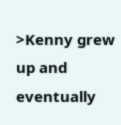>Kenny grew up and eventually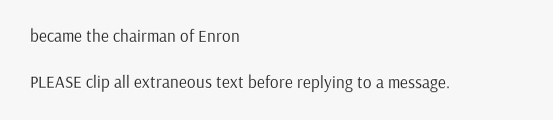became the chairman of Enron

PLEASE clip all extraneous text before replying to a message.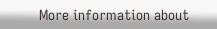More information about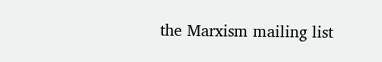the Marxism mailing list